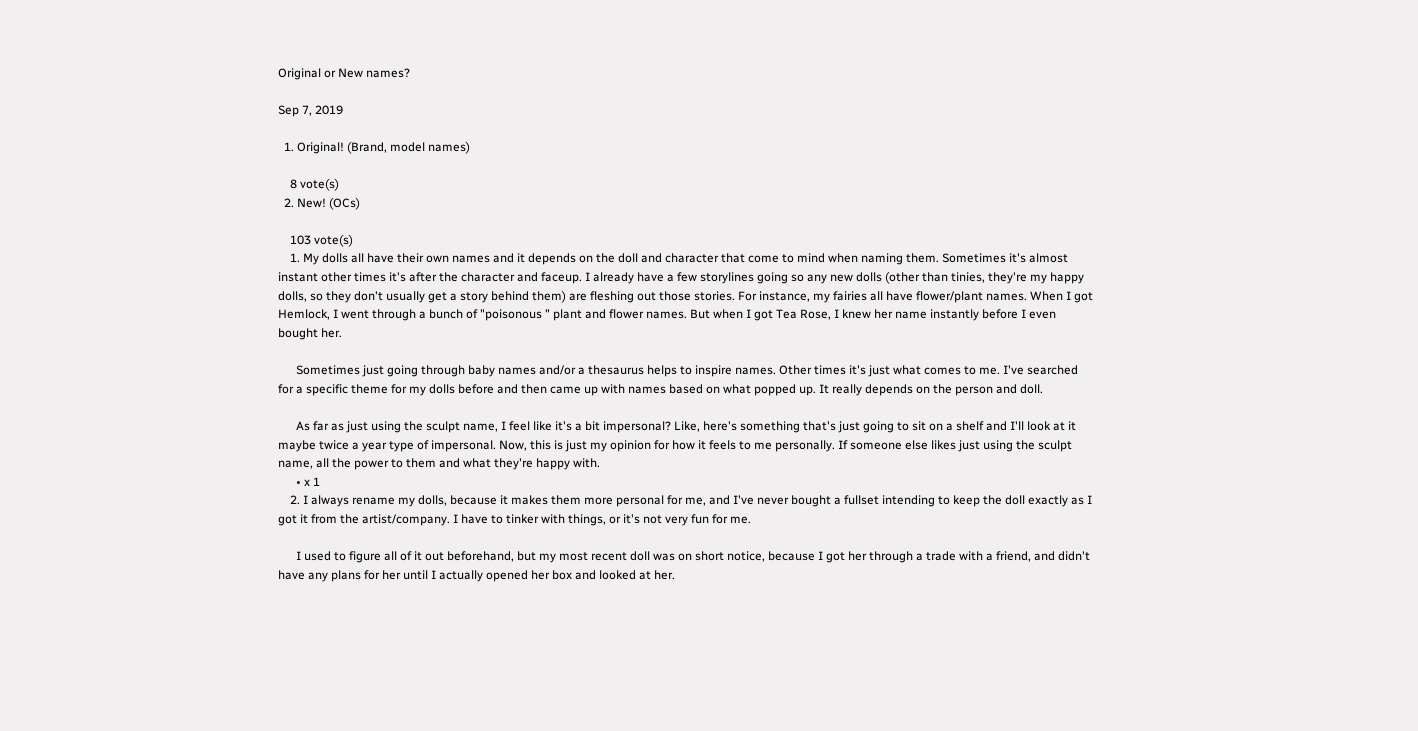Original or New names?

Sep 7, 2019

  1. Original! (Brand, model names)

    8 vote(s)
  2. New! (OCs)

    103 vote(s)
    1. My dolls all have their own names and it depends on the doll and character that come to mind when naming them. Sometimes it's almost instant other times it's after the character and faceup. I already have a few storylines going so any new dolls (other than tinies, they're my happy dolls, so they don't usually get a story behind them) are fleshing out those stories. For instance, my fairies all have flower/plant names. When I got Hemlock, I went through a bunch of "poisonous " plant and flower names. But when I got Tea Rose, I knew her name instantly before I even bought her.

      Sometimes just going through baby names and/or a thesaurus helps to inspire names. Other times it's just what comes to me. I've searched for a specific theme for my dolls before and then came up with names based on what popped up. It really depends on the person and doll.

      As far as just using the sculpt name, I feel like it's a bit impersonal? Like, here's something that's just going to sit on a shelf and I'll look at it maybe twice a year type of impersonal. Now, this is just my opinion for how it feels to me personally. If someone else likes just using the sculpt name, all the power to them and what they're happy with.
      • x 1
    2. I always rename my dolls, because it makes them more personal for me, and I've never bought a fullset intending to keep the doll exactly as I got it from the artist/company. I have to tinker with things, or it's not very fun for me.

      I used to figure all of it out beforehand, but my most recent doll was on short notice, because I got her through a trade with a friend, and didn't have any plans for her until I actually opened her box and looked at her.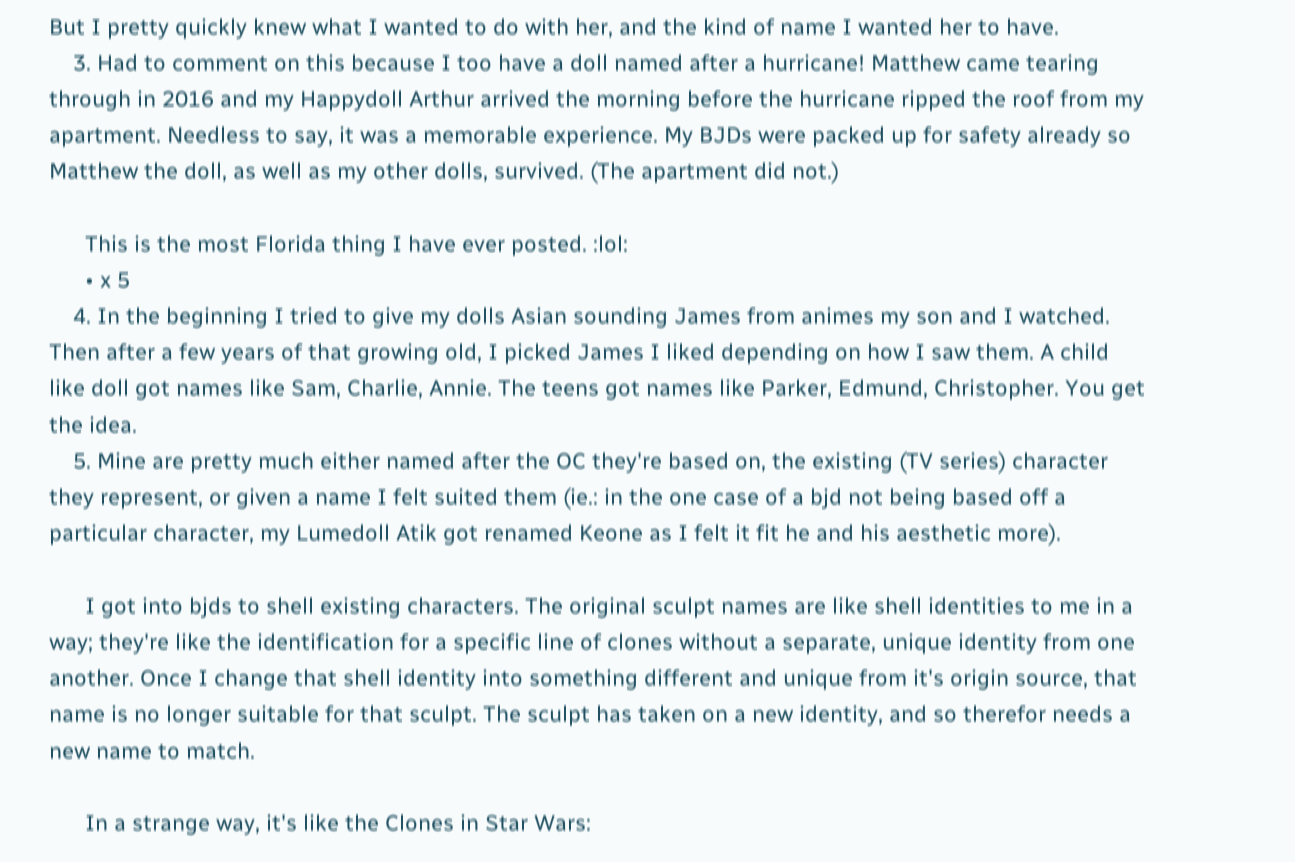But I pretty quickly knew what I wanted to do with her, and the kind of name I wanted her to have.
    3. Had to comment on this because I too have a doll named after a hurricane! Matthew came tearing through in 2016 and my Happydoll Arthur arrived the morning before the hurricane ripped the roof from my apartment. Needless to say, it was a memorable experience. My BJDs were packed up for safety already so Matthew the doll, as well as my other dolls, survived. (The apartment did not.)

      This is the most Florida thing I have ever posted. :lol:
      • x 5
    4. In the beginning I tried to give my dolls Asian sounding James from animes my son and I watched. Then after a few years of that growing old, I picked James I liked depending on how I saw them. A child like doll got names like Sam, Charlie, Annie. The teens got names like Parker, Edmund, Christopher. You get the idea.
    5. Mine are pretty much either named after the OC they're based on, the existing (TV series) character they represent, or given a name I felt suited them (ie.: in the one case of a bjd not being based off a particular character, my Lumedoll Atik got renamed Keone as I felt it fit he and his aesthetic more).

      I got into bjds to shell existing characters. The original sculpt names are like shell identities to me in a way; they're like the identification for a specific line of clones without a separate, unique identity from one another. Once I change that shell identity into something different and unique from it's origin source, that name is no longer suitable for that sculpt. The sculpt has taken on a new identity, and so therefor needs a new name to match.

      In a strange way, it's like the Clones in Star Wars: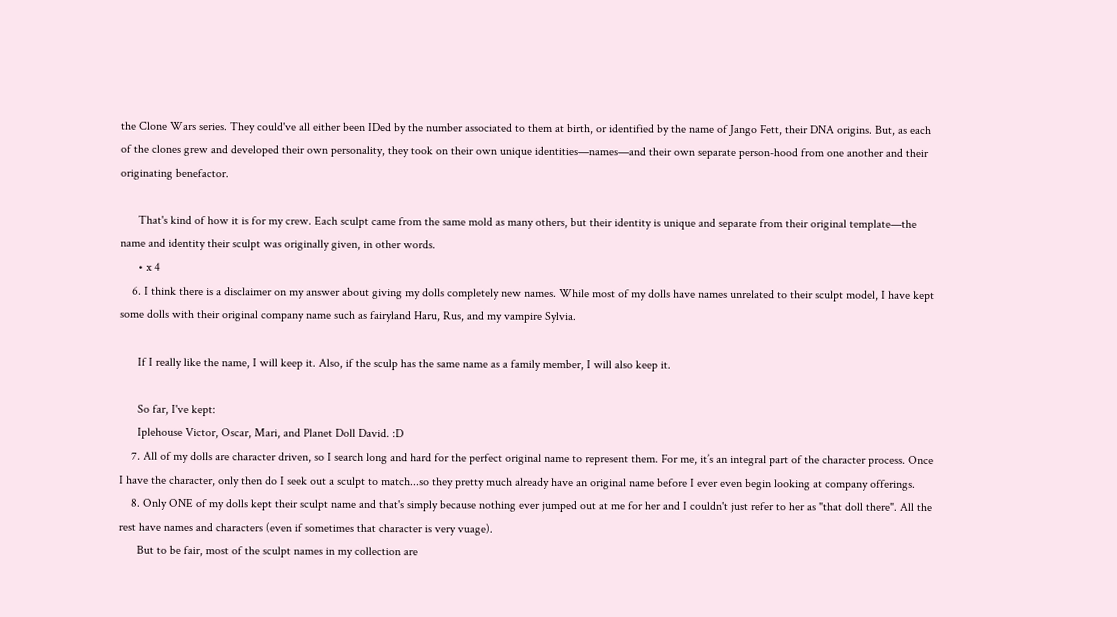the Clone Wars series. They could've all either been IDed by the number associated to them at birth, or identified by the name of Jango Fett, their DNA origins. But, as each of the clones grew and developed their own personality, they took on their own unique identities—names—and their own separate person-hood from one another and their originating benefactor.

      That's kind of how it is for my crew. Each sculpt came from the same mold as many others, but their identity is unique and separate from their original template—the name and identity their sculpt was originally given, in other words.
      • x 4
    6. I think there is a disclaimer on my answer about giving my dolls completely new names. While most of my dolls have names unrelated to their sculpt model, I have kept some dolls with their original company name such as fairyland Haru, Rus, and my vampire Sylvia.

      If I really like the name, I will keep it. Also, if the sculp has the same name as a family member, I will also keep it.

      So far, I've kept:
      Iplehouse Victor, Oscar, Mari, and Planet Doll David. :D
    7. All of my dolls are character driven, so I search long and hard for the perfect original name to represent them. For me, it’s an integral part of the character process. Once I have the character, only then do I seek out a sculpt to match...so they pretty much already have an original name before I ever even begin looking at company offerings.
    8. Only ONE of my dolls kept their sculpt name and that's simply because nothing ever jumped out at me for her and I couldn't just refer to her as "that doll there". All the rest have names and characters (even if sometimes that character is very vuage).
      But to be fair, most of the sculpt names in my collection are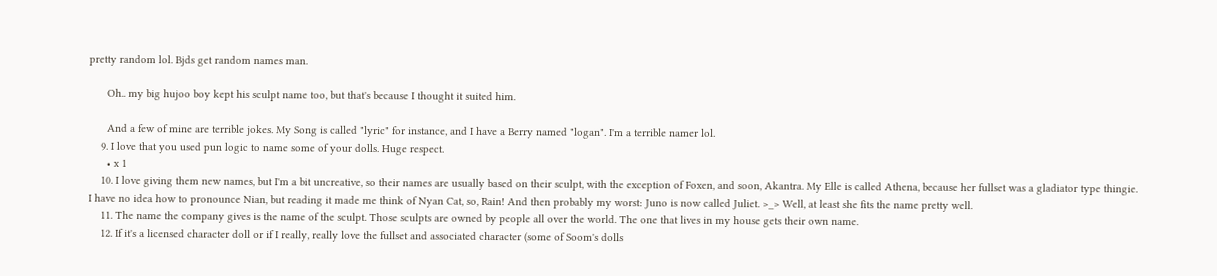pretty random lol. Bjds get random names man.

      Oh.. my big hujoo boy kept his sculpt name too, but that's because I thought it suited him.

      And a few of mine are terrible jokes. My Song is called "lyric" for instance, and I have a Berry named "logan". I'm a terrible namer lol.
    9. I love that you used pun logic to name some of your dolls. Huge respect.
      • x 1
    10. I love giving them new names, but I'm a bit uncreative, so their names are usually based on their sculpt, with the exception of Foxen, and soon, Akantra. My Elle is called Athena, because her fullset was a gladiator type thingie. I have no idea how to pronounce Nian, but reading it made me think of Nyan Cat, so, Rain! And then probably my worst: Juno is now called Juliet. >_> Well, at least she fits the name pretty well.
    11. The name the company gives is the name of the sculpt. Those sculpts are owned by people all over the world. The one that lives in my house gets their own name.
    12. If it's a licensed character doll or if I really, really love the fullset and associated character (some of Soom's dolls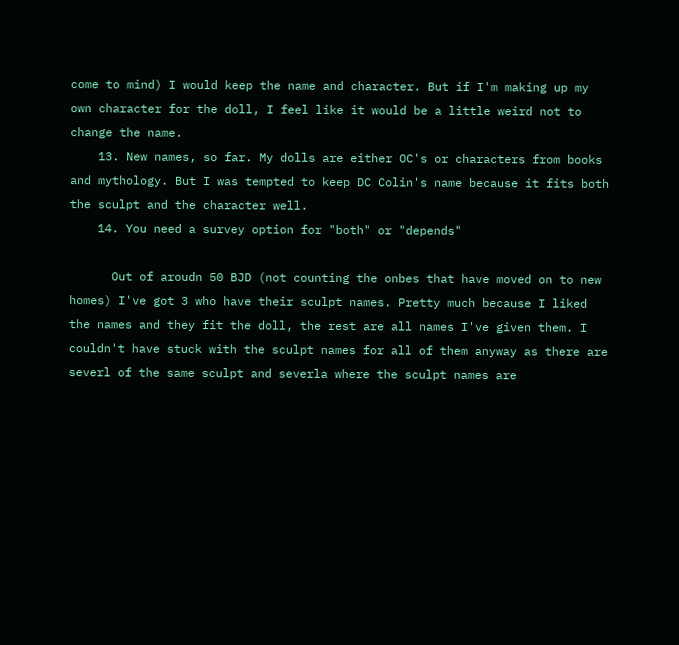come to mind) I would keep the name and character. But if I'm making up my own character for the doll, I feel like it would be a little weird not to change the name.
    13. New names, so far. My dolls are either OC's or characters from books and mythology. But I was tempted to keep DC Colin's name because it fits both the sculpt and the character well.
    14. You need a survey option for "both" or "depends"

      Out of aroudn 50 BJD (not counting the onbes that have moved on to new homes) I've got 3 who have their sculpt names. Pretty much because I liked the names and they fit the doll, the rest are all names I've given them. I couldn't have stuck with the sculpt names for all of them anyway as there are severl of the same sculpt and severla where the sculpt names are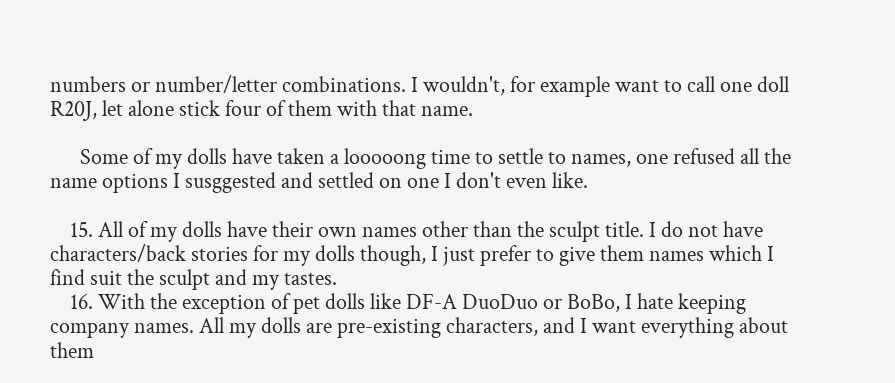numbers or number/letter combinations. I wouldn't, for example want to call one doll R20J, let alone stick four of them with that name.

      Some of my dolls have taken a looooong time to settle to names, one refused all the name options I susggested and settled on one I don't even like.

    15. All of my dolls have their own names other than the sculpt title. I do not have characters/back stories for my dolls though, I just prefer to give them names which I find suit the sculpt and my tastes.
    16. With the exception of pet dolls like DF-A DuoDuo or BoBo, I hate keeping company names. All my dolls are pre-existing characters, and I want everything about them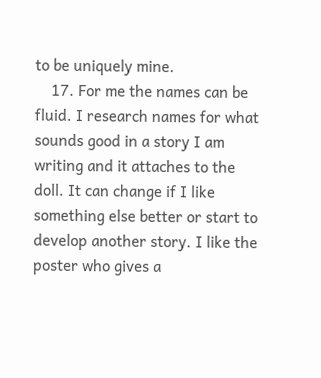to be uniquely mine.
    17. For me the names can be fluid. I research names for what sounds good in a story I am writing and it attaches to the doll. It can change if I like something else better or start to develop another story. I like the poster who gives a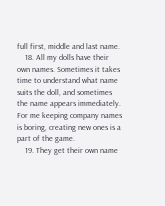full first, middle and last name.
    18. All my dolls have their own names. Sometimes it takes time to understand what name suits the doll, and sometimes the name appears immediately. For me keeping company names is boring, creating new ones is a part of the game.
    19. They get their own name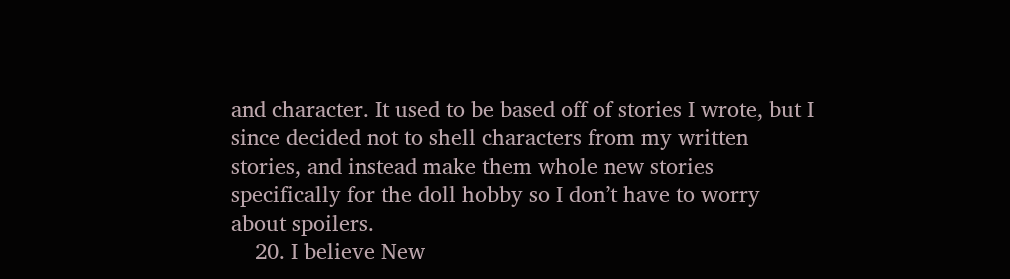and character. It used to be based off of stories I wrote, but I since decided not to shell characters from my written stories, and instead make them whole new stories specifically for the doll hobby so I don’t have to worry about spoilers.
    20. I believe New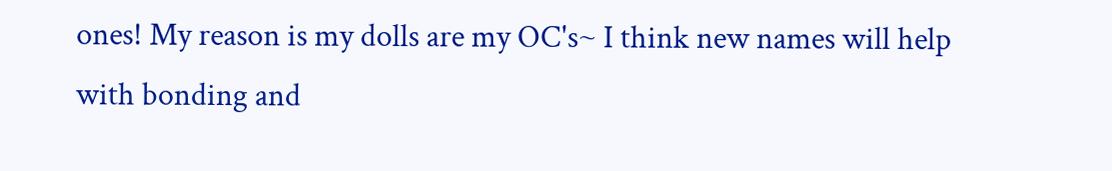ones! My reason is my dolls are my OC's~ I think new names will help with bonding and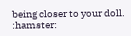being closer to your doll. :hamster: